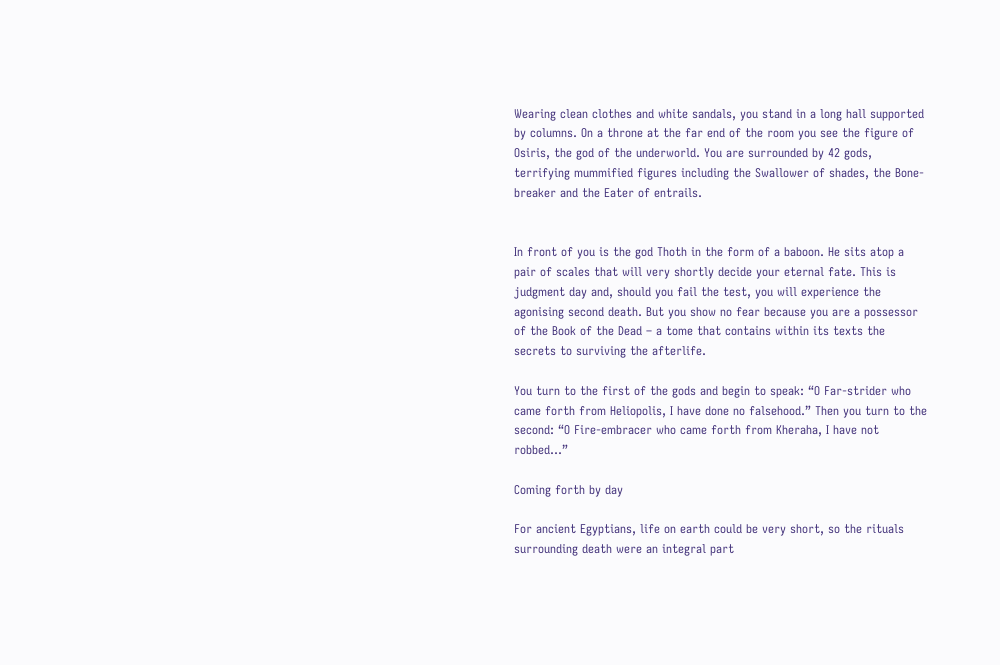Wearing clean clothes and white sandals, you stand in a long hall supported by columns. On a throne at the far end of the room you see the figure of Osiris, the god of the underworld. You are surrounded by 42 gods, terrifying mummified figures including the Swallower of shades, the Bone-breaker and the Eater of entrails.


In front of you is the god Thoth in the form of a baboon. He sits atop a pair of scales that will very shortly decide your eternal fate. This is judgment day and, should you fail the test, you will experience the agonising second death. But you show no fear because you are a possessor of the Book of the Dead – a tome that contains within its texts the secrets to surviving the afterlife.

You turn to the first of the gods and begin to speak: “O Far-strider who came forth from Heliopolis, I have done no falsehood.” Then you turn to the second: “O Fire-embracer who came forth from Kheraha, I have not robbed...”

Coming forth by day

For ancient Egyptians, life on earth could be very short, so the rituals surrounding death were an integral part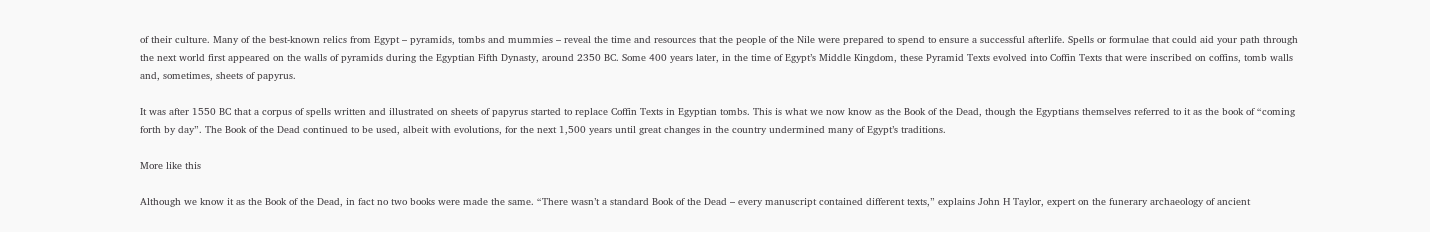of their culture. Many of the best-known relics from Egypt – pyramids, tombs and mummies – reveal the time and resources that the people of the Nile were prepared to spend to ensure a successful afterlife. Spells or formulae that could aid your path through the next world first appeared on the walls of pyramids during the Egyptian Fifth Dynasty, around 2350 BC. Some 400 years later, in the time of Egypt’s Middle Kingdom, these Pyramid Texts evolved into Coffin Texts that were inscribed on coffins, tomb walls and, sometimes, sheets of papyrus.

It was after 1550 BC that a corpus of spells written and illustrated on sheets of papyrus started to replace Coffin Texts in Egyptian tombs. This is what we now know as the Book of the Dead, though the Egyptians themselves referred to it as the book of “coming forth by day”. The Book of the Dead continued to be used, albeit with evolutions, for the next 1,500 years until great changes in the country undermined many of Egypt’s traditions.

More like this

Although we know it as the Book of the Dead, in fact no two books were made the same. “There wasn’t a standard Book of the Dead – every manuscript contained different texts,” explains John H Taylor, expert on the funerary archaeology of ancient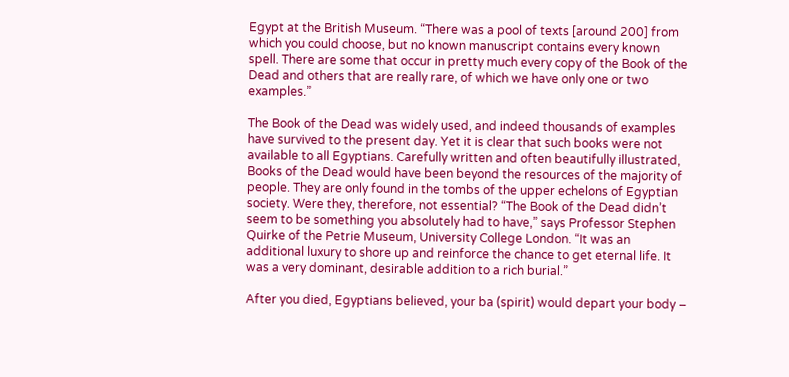Egypt at the British Museum. “There was a pool of texts [around 200] from which you could choose, but no known manuscript contains every known spell. There are some that occur in pretty much every copy of the Book of the Dead and others that are really rare, of which we have only one or two examples.”

The Book of the Dead was widely used, and indeed thousands of examples have survived to the present day. Yet it is clear that such books were not available to all Egyptians. Carefully written and often beautifully illustrated, Books of the Dead would have been beyond the resources of the majority of people. They are only found in the tombs of the upper echelons of Egyptian society. Were they, therefore, not essential? “The Book of the Dead didn’t seem to be something you absolutely had to have,” says Professor Stephen Quirke of the Petrie Museum, University College London. “It was an additional luxury to shore up and reinforce the chance to get eternal life. It was a very dominant, desirable addition to a rich burial.”

After you died, Egyptians believed, your ba (spirit) would depart your body –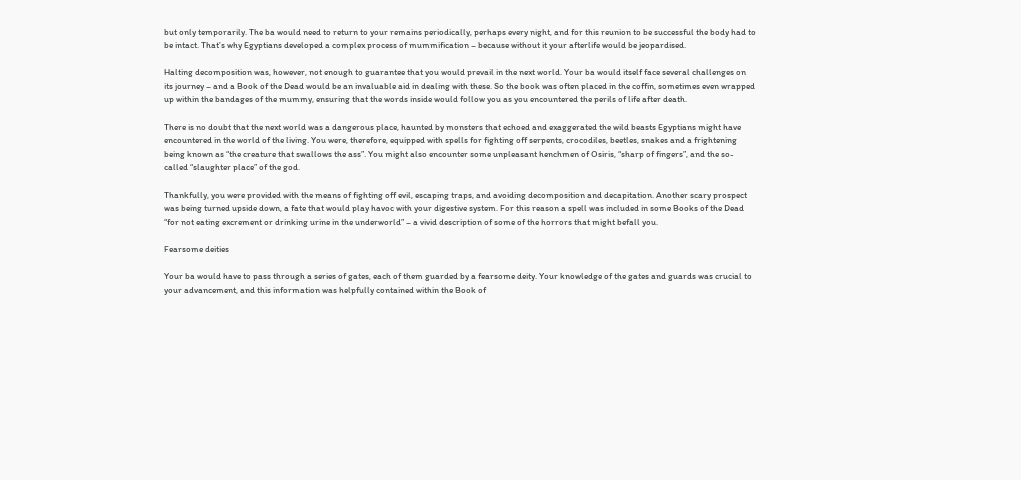but only temporarily. The ba would need to return to your remains periodically, perhaps every night, and for this reunion to be successful the body had to be intact. That’s why Egyptians developed a complex process of mummification – because without it your afterlife would be jeopardised.

Halting decomposition was, however, not enough to guarantee that you would prevail in the next world. Your ba would itself face several challenges on its journey – and a Book of the Dead would be an invaluable aid in dealing with these. So the book was often placed in the coffin, sometimes even wrapped up within the bandages of the mummy, ensuring that the words inside would follow you as you encountered the perils of life after death.

There is no doubt that the next world was a dangerous place, haunted by monsters that echoed and exaggerated the wild beasts Egyptians might have encountered in the world of the living. You were, therefore, equipped with spells for fighting off serpents, crocodiles, beetles, snakes and a frightening being known as “the creature that swallows the ass”. You might also encounter some unpleasant henchmen of Osiris, “sharp of fingers”, and the so-called “slaughter place” of the god.

Thankfully, you were provided with the means of fighting off evil, escaping traps, and avoiding decomposition and decapitation. Another scary prospect was being turned upside down, a fate that would play havoc with your digestive system. For this reason a spell was included in some Books of the Dead “for not eating excrement or drinking urine in the underworld” – a vivid description of some of the horrors that might befall you.

Fearsome deities

Your ba would have to pass through a series of gates, each of them guarded by a fearsome deity. Your knowledge of the gates and guards was crucial to your advancement, and this information was helpfully contained within the Book of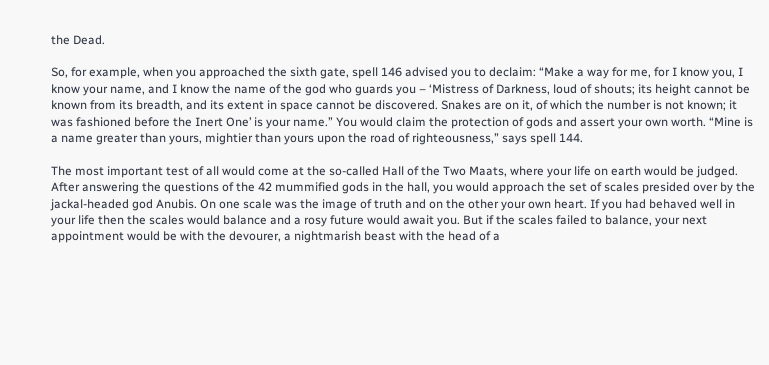the Dead.

So, for example, when you approached the sixth gate, spell 146 advised you to declaim: “Make a way for me, for I know you, I know your name, and I know the name of the god who guards you – ‘Mistress of Darkness, loud of shouts; its height cannot be known from its breadth, and its extent in space cannot be discovered. Snakes are on it, of which the number is not known; it was fashioned before the Inert One’ is your name.” You would claim the protection of gods and assert your own worth. “Mine is a name greater than yours, mightier than yours upon the road of righteousness,” says spell 144.

The most important test of all would come at the so-called Hall of the Two Maats, where your life on earth would be judged. After answering the questions of the 42 mummified gods in the hall, you would approach the set of scales presided over by the jackal-headed god Anubis. On one scale was the image of truth and on the other your own heart. If you had behaved well in your life then the scales would balance and a rosy future would await you. But if the scales failed to balance, your next appointment would be with the devourer, a nightmarish beast with the head of a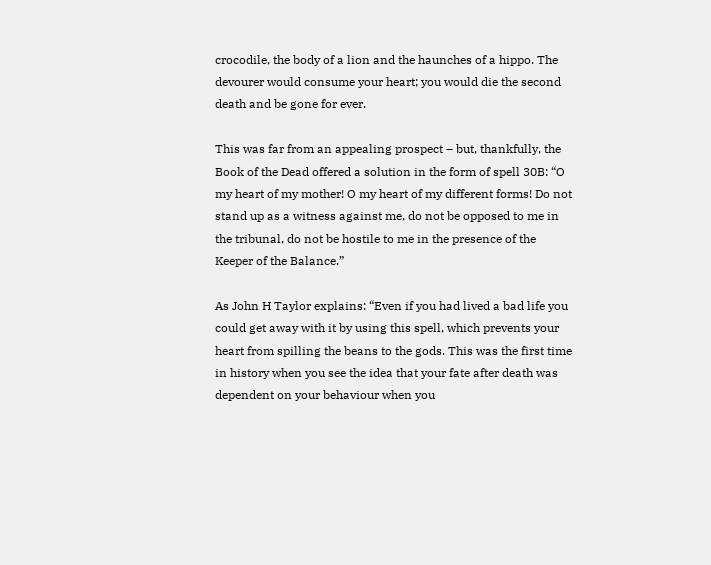crocodile, the body of a lion and the haunches of a hippo. The devourer would consume your heart; you would die the second death and be gone for ever.

This was far from an appealing prospect – but, thankfully, the Book of the Dead offered a solution in the form of spell 30B: “O my heart of my mother! O my heart of my different forms! Do not stand up as a witness against me, do not be opposed to me in the tribunal, do not be hostile to me in the presence of the Keeper of the Balance.”

As John H Taylor explains: “Even if you had lived a bad life you could get away with it by using this spell, which prevents your heart from spilling the beans to the gods. This was the first time in history when you see the idea that your fate after death was dependent on your behaviour when you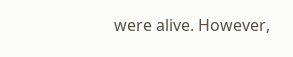were alive. However,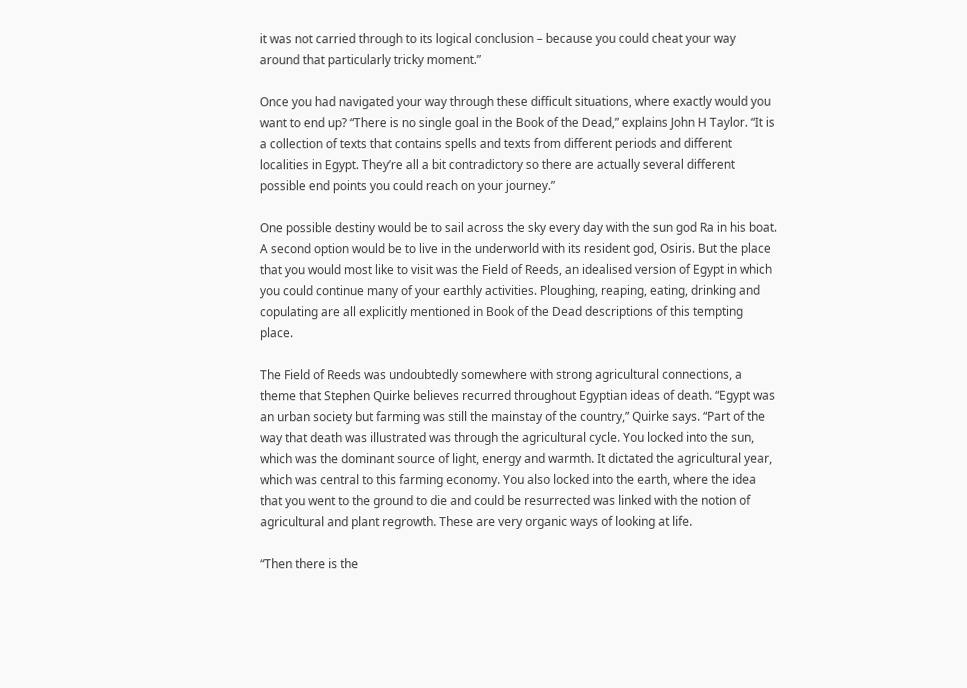it was not carried through to its logical conclusion – because you could cheat your way around that particularly tricky moment.”

Once you had navigated your way through these difficult situations, where exactly would you want to end up? “There is no single goal in the Book of the Dead,” explains John H Taylor. “It is a collection of texts that contains spells and texts from different periods and different localities in Egypt. They’re all a bit contradictory so there are actually several different possible end points you could reach on your journey.”

One possible destiny would be to sail across the sky every day with the sun god Ra in his boat. A second option would be to live in the underworld with its resident god, Osiris. But the place that you would most like to visit was the Field of Reeds, an idealised version of Egypt in which you could continue many of your earthly activities. Ploughing, reaping, eating, drinking and copulating are all explicitly mentioned in Book of the Dead descriptions of this tempting place.

The Field of Reeds was undoubtedly somewhere with strong agricultural connections, a theme that Stephen Quirke believes recurred throughout Egyptian ideas of death. “Egypt was an urban society but farming was still the mainstay of the country,” Quirke says. “Part of the way that death was illustrated was through the agricultural cycle. You locked into the sun, which was the dominant source of light, energy and warmth. It dictated the agricultural year, which was central to this farming economy. You also locked into the earth, where the idea that you went to the ground to die and could be resurrected was linked with the notion of agricultural and plant regrowth. These are very organic ways of looking at life.

“Then there is the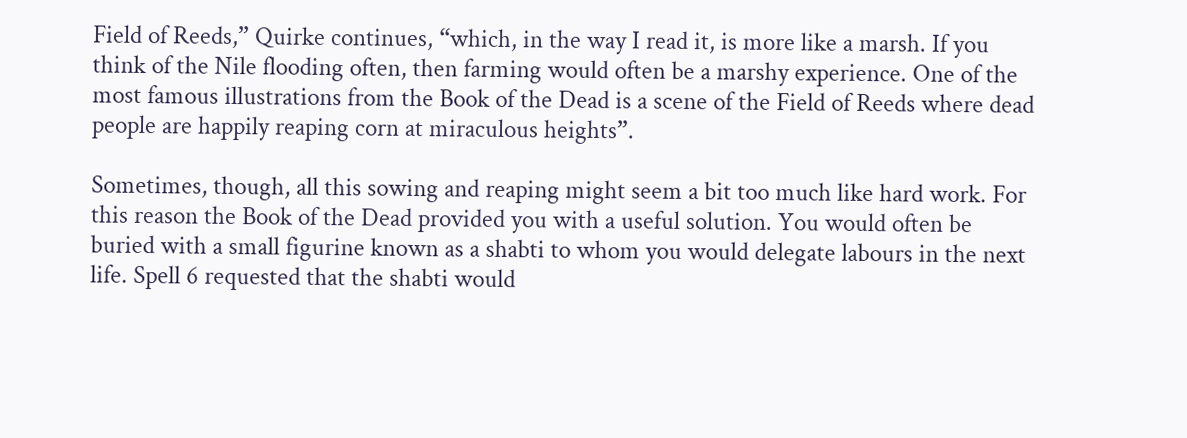Field of Reeds,” Quirke continues, “which, in the way I read it, is more like a marsh. If you think of the Nile flooding often, then farming would often be a marshy experience. One of the most famous illustrations from the Book of the Dead is a scene of the Field of Reeds where dead people are happily reaping corn at miraculous heights”.

Sometimes, though, all this sowing and reaping might seem a bit too much like hard work. For this reason the Book of the Dead provided you with a useful solution. You would often be buried with a small figurine known as a shabti to whom you would delegate labours in the next life. Spell 6 requested that the shabti would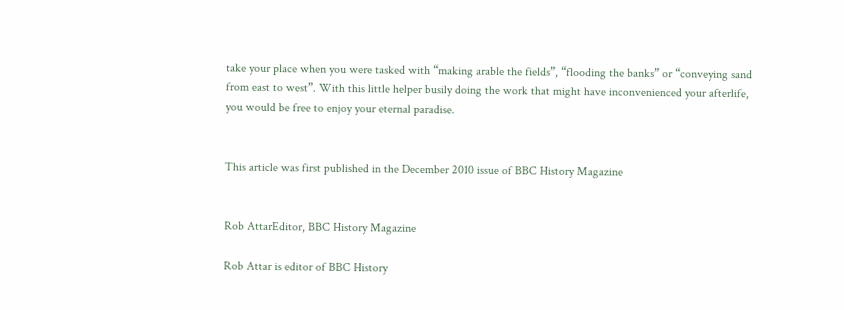take your place when you were tasked with “making arable the fields”, “flooding the banks” or “conveying sand from east to west”. With this little helper busily doing the work that might have inconvenienced your afterlife, you would be free to enjoy your eternal paradise.


This article was first published in the December 2010 issue of BBC History Magazine


Rob AttarEditor, BBC History Magazine

Rob Attar is editor of BBC History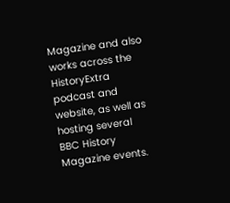Magazine and also works across the HistoryExtra podcast and website, as well as hosting several BBC History Magazine events.